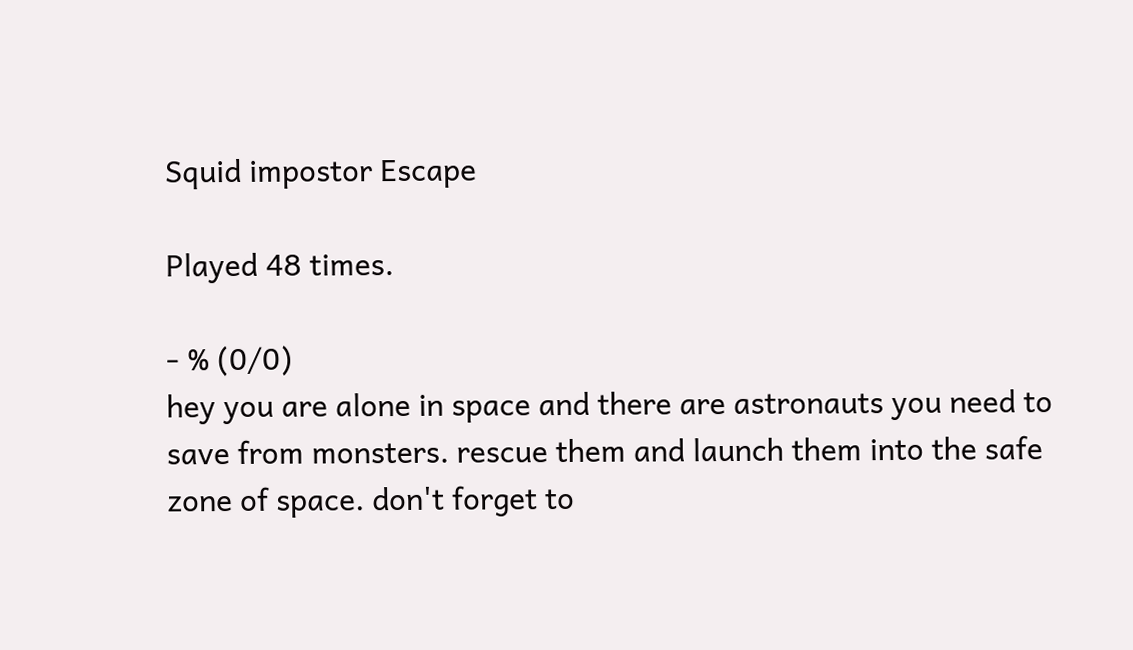Squid impostor Escape

Played 48 times.

- % (0/0)
hey you are alone in space and there are astronauts you need to save from monsters. rescue them and launch them into the safe zone of space. don't forget to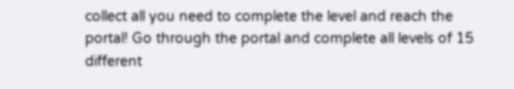collect all you need to complete the level and reach the portal! Go through the portal and complete all levels of 15 different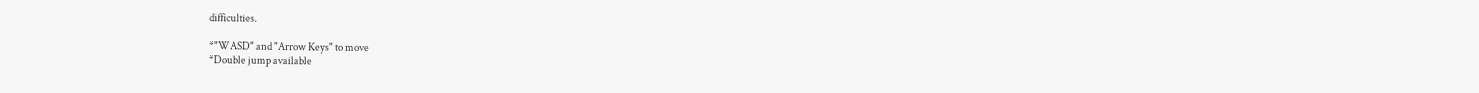difficulties.

*"WASD" and "Arrow Keys" to move
*Double jump available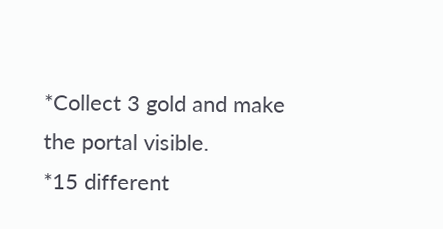*Collect 3 gold and make the portal visible.
*15 different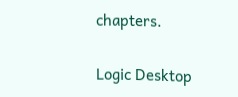chapters.


Logic Desktop